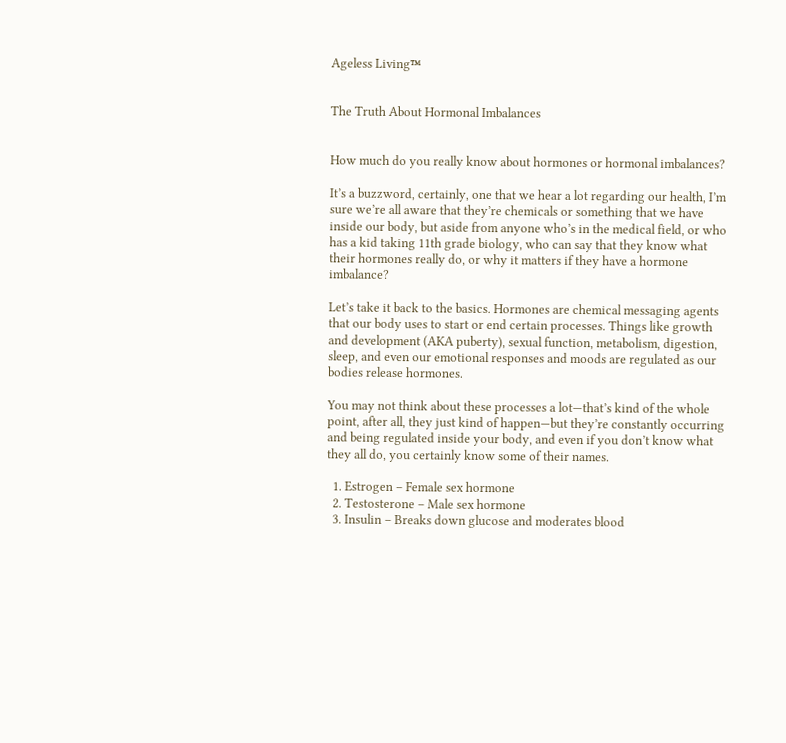Ageless Living™


The Truth About Hormonal Imbalances


How much do you really know about hormones or hormonal imbalances?

It’s a buzzword, certainly, one that we hear a lot regarding our health, I’m sure we’re all aware that they’re chemicals or something that we have inside our body, but aside from anyone who’s in the medical field, or who has a kid taking 11th grade biology, who can say that they know what their hormones really do, or why it matters if they have a hormone imbalance?

Let’s take it back to the basics. Hormones are chemical messaging agents that our body uses to start or end certain processes. Things like growth and development (AKA puberty), sexual function, metabolism, digestion, sleep, and even our emotional responses and moods are regulated as our bodies release hormones.

You may not think about these processes a lot—that’s kind of the whole point, after all, they just kind of happen—but they’re constantly occurring and being regulated inside your body, and even if you don’t know what they all do, you certainly know some of their names.

  1. Estrogen – Female sex hormone
  2. Testosterone – Male sex hormone
  3. Insulin – Breaks down glucose and moderates blood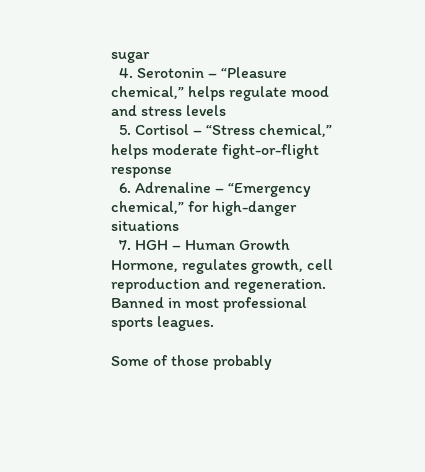sugar
  4. Serotonin – “Pleasure chemical,” helps regulate mood and stress levels
  5. Cortisol – “Stress chemical,” helps moderate fight-or-flight response
  6. Adrenaline – “Emergency chemical,” for high-danger situations
  7. HGH – Human Growth Hormone, regulates growth, cell reproduction and regeneration. Banned in most professional sports leagues.

Some of those probably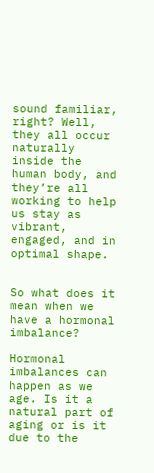sound familiar, right? Well, they all occur naturally inside the human body, and they’re all working to help us stay as vibrant, engaged, and in optimal shape.


So what does it mean when we have a hormonal imbalance?

Hormonal imbalances can happen as we age. Is it a natural part of aging or is it due to the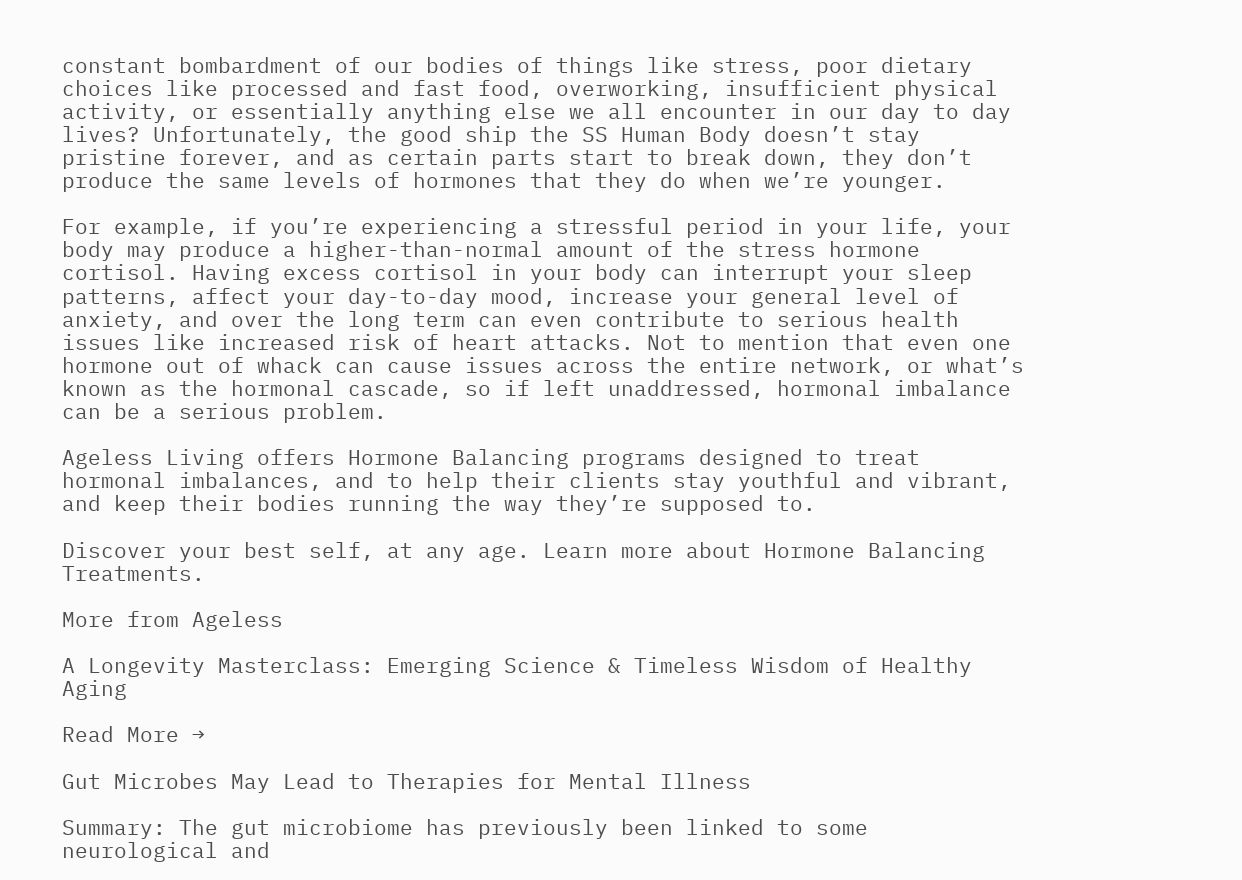constant bombardment of our bodies of things like stress, poor dietary choices like processed and fast food, overworking, insufficient physical activity, or essentially anything else we all encounter in our day to day lives? Unfortunately, the good ship the SS Human Body doesn’t stay pristine forever, and as certain parts start to break down, they don’t produce the same levels of hormones that they do when we’re younger.

For example, if you’re experiencing a stressful period in your life, your body may produce a higher-than-normal amount of the stress hormone cortisol. Having excess cortisol in your body can interrupt your sleep patterns, affect your day-to-day mood, increase your general level of anxiety, and over the long term can even contribute to serious health issues like increased risk of heart attacks. Not to mention that even one hormone out of whack can cause issues across the entire network, or what’s known as the hormonal cascade, so if left unaddressed, hormonal imbalance can be a serious problem.

Ageless Living offers Hormone Balancing programs designed to treat hormonal imbalances, and to help their clients stay youthful and vibrant, and keep their bodies running the way they’re supposed to.

Discover your best self, at any age. Learn more about Hormone Balancing Treatments.

More from Ageless

A Longevity Masterclass: Emerging Science & Timeless Wisdom of Healthy Aging

Read More →

Gut Microbes May Lead to Therapies for Mental Illness

Summary: The gut microbiome has previously been linked to some neurological and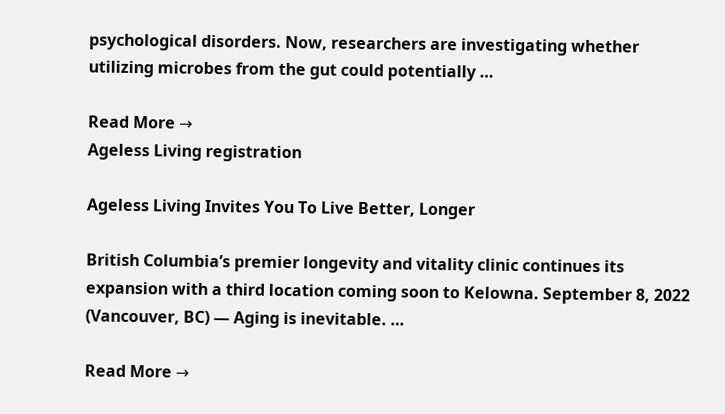psychological disorders. Now, researchers are investigating whether utilizing microbes from the gut could potentially …

Read More →
Ageless Living registration

Ageless Living Invites You To Live Better, Longer

British Columbia’s premier longevity and vitality clinic continues its expansion with a third location coming soon to Kelowna. September 8, 2022 (Vancouver, BC) — Aging is inevitable. …

Read More →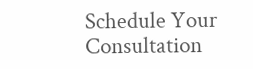Schedule Your Consultation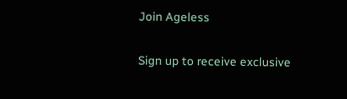Join Ageless

Sign up to receive exclusive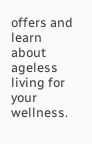offers and learn about ageless living for your wellness.